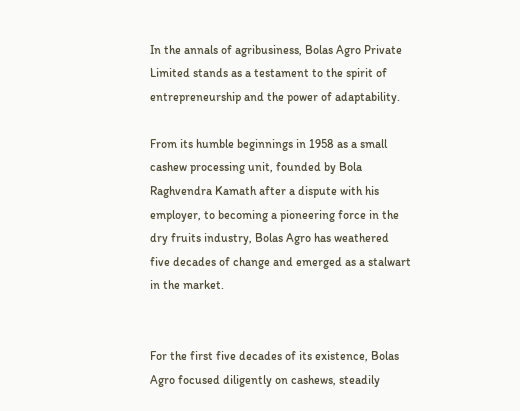In the annals of agribusiness, Bolas Agro Private Limited stands as a testament to the spirit of entrepreneurship and the power of adaptability.

From its humble beginnings in 1958 as a small cashew processing unit, founded by Bola Raghvendra Kamath after a dispute with his employer, to becoming a pioneering force in the dry fruits industry, Bolas Agro has weathered five decades of change and emerged as a stalwart in the market.


For the first five decades of its existence, Bolas Agro focused diligently on cashews, steadily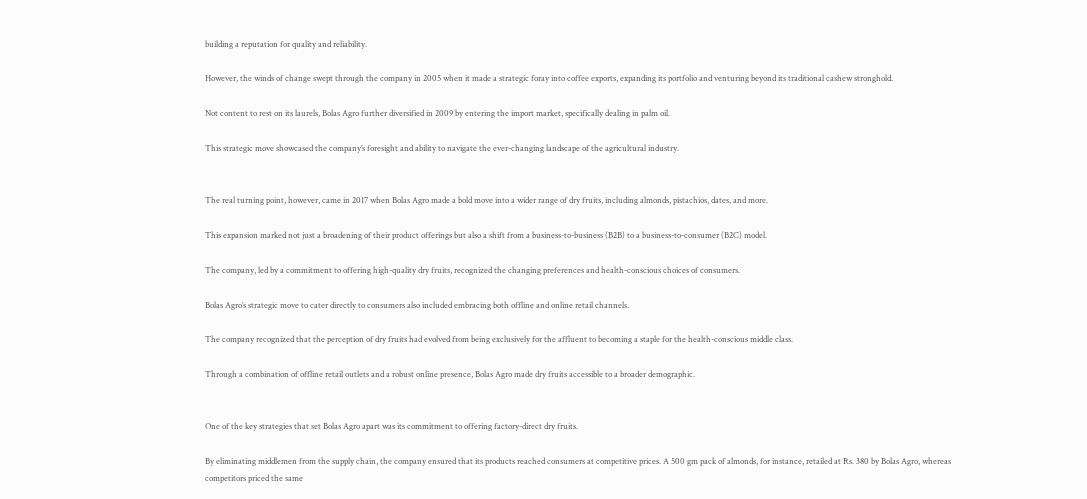building a reputation for quality and reliability.

However, the winds of change swept through the company in 2005 when it made a strategic foray into coffee exports, expanding its portfolio and venturing beyond its traditional cashew stronghold.

Not content to rest on its laurels, Bolas Agro further diversified in 2009 by entering the import market, specifically dealing in palm oil.

This strategic move showcased the company’s foresight and ability to navigate the ever-changing landscape of the agricultural industry.


The real turning point, however, came in 2017 when Bolas Agro made a bold move into a wider range of dry fruits, including almonds, pistachios, dates, and more.

This expansion marked not just a broadening of their product offerings but also a shift from a business-to-business (B2B) to a business-to-consumer (B2C) model.

The company, led by a commitment to offering high-quality dry fruits, recognized the changing preferences and health-conscious choices of consumers.

Bolas Agro’s strategic move to cater directly to consumers also included embracing both offline and online retail channels.

The company recognized that the perception of dry fruits had evolved from being exclusively for the affluent to becoming a staple for the health-conscious middle class.

Through a combination of offline retail outlets and a robust online presence, Bolas Agro made dry fruits accessible to a broader demographic.


One of the key strategies that set Bolas Agro apart was its commitment to offering factory-direct dry fruits.

By eliminating middlemen from the supply chain, the company ensured that its products reached consumers at competitive prices. A 500 gm pack of almonds, for instance, retailed at Rs. 380 by Bolas Agro, whereas competitors priced the same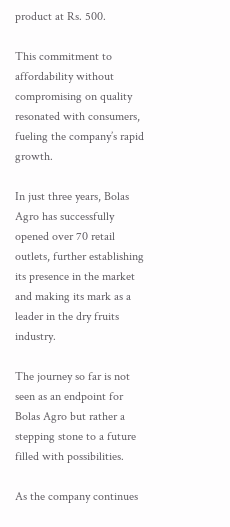product at Rs. 500.

This commitment to affordability without compromising on quality resonated with consumers, fueling the company’s rapid growth.

In just three years, Bolas Agro has successfully opened over 70 retail outlets, further establishing its presence in the market and making its mark as a leader in the dry fruits industry.

The journey so far is not seen as an endpoint for Bolas Agro but rather a stepping stone to a future filled with possibilities.

As the company continues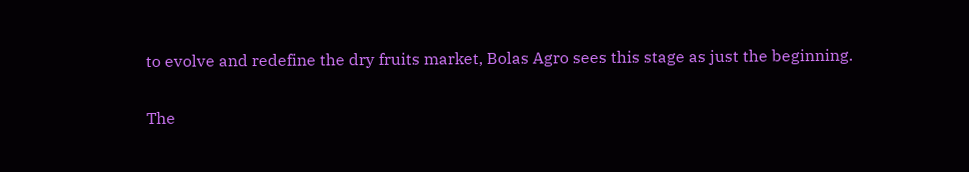to evolve and redefine the dry fruits market, Bolas Agro sees this stage as just the beginning.

The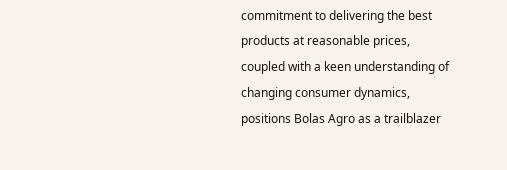commitment to delivering the best products at reasonable prices, coupled with a keen understanding of changing consumer dynamics, positions Bolas Agro as a trailblazer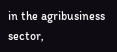in the agribusiness sector,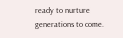ready to nurture generations to come.